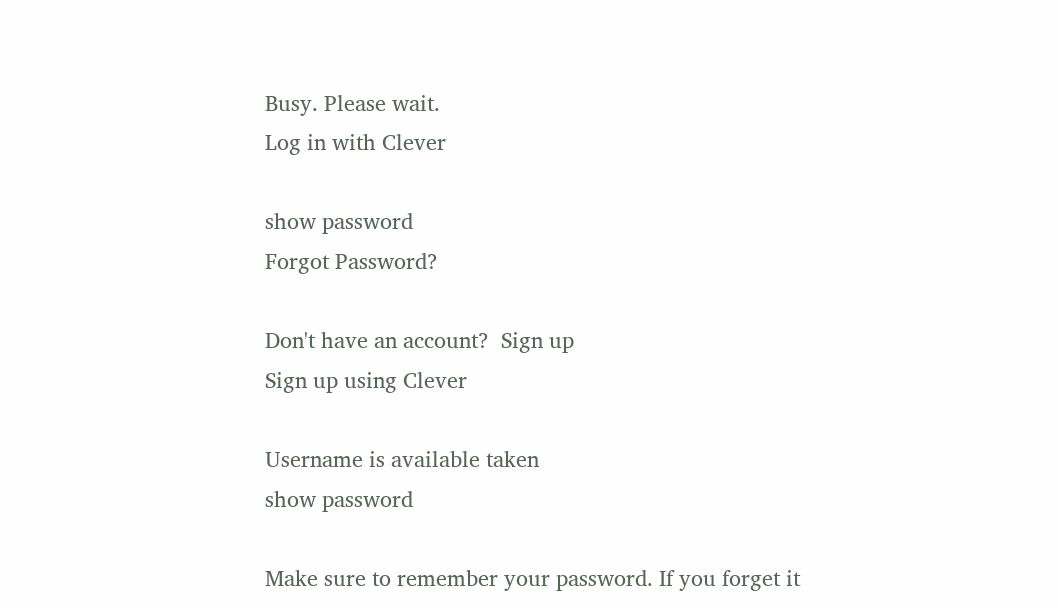Busy. Please wait.
Log in with Clever

show password
Forgot Password?

Don't have an account?  Sign up
Sign up using Clever

Username is available taken
show password

Make sure to remember your password. If you forget it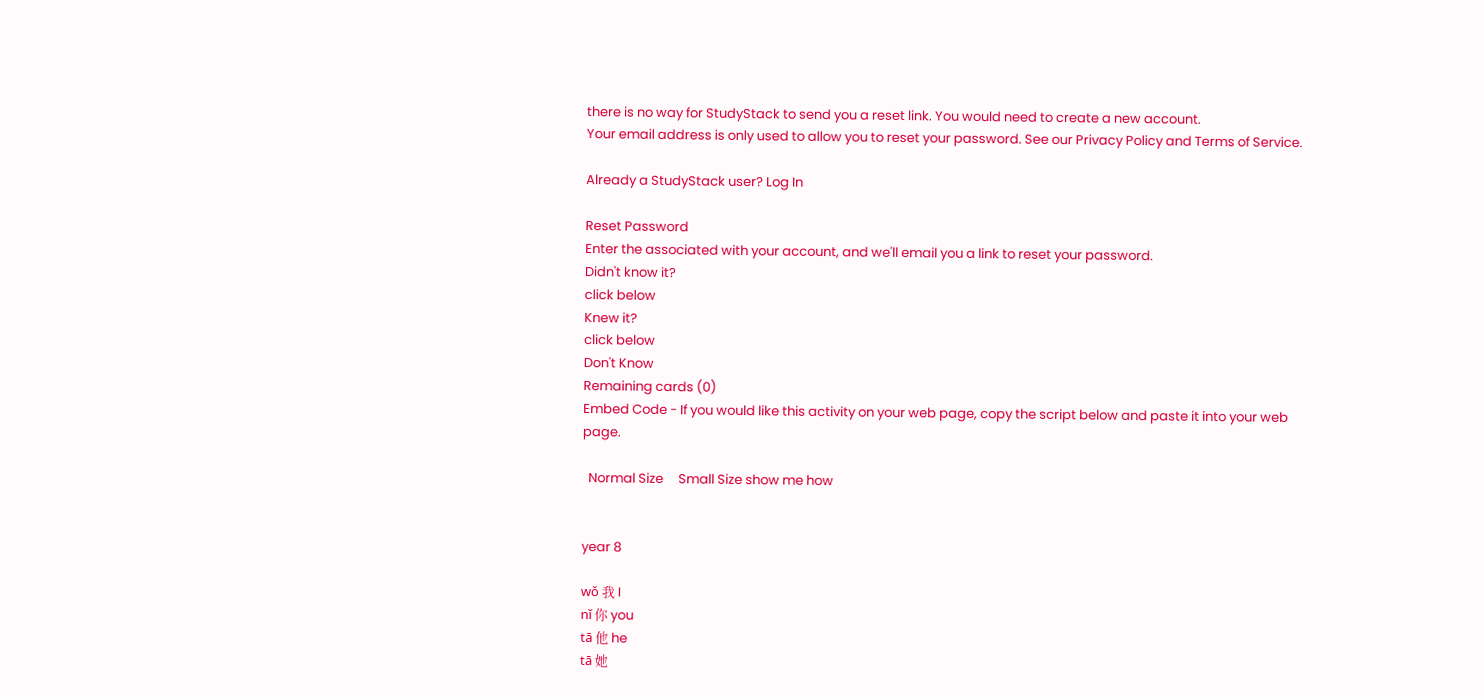there is no way for StudyStack to send you a reset link. You would need to create a new account.
Your email address is only used to allow you to reset your password. See our Privacy Policy and Terms of Service.

Already a StudyStack user? Log In

Reset Password
Enter the associated with your account, and we'll email you a link to reset your password.
Didn't know it?
click below
Knew it?
click below
Don't Know
Remaining cards (0)
Embed Code - If you would like this activity on your web page, copy the script below and paste it into your web page.

  Normal Size     Small Size show me how


year 8

wǒ 我 I
nǐ 你 you
tā 他 he
tā 她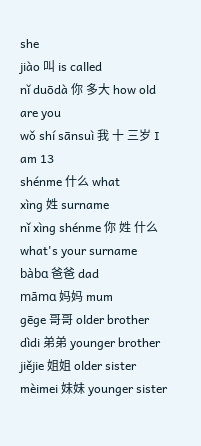she
jiào 叫 is called
nǐ duōdà 你 多大 how old are you
wǒ shí sānsuì 我 十 三岁 I am 13
shénme 什么 what
xìnɡ 姓 surname
nǐ xìnɡ shénme 你 姓 什么 what's your surname
bàbɑ 爸爸 dad
māmɑ 妈妈 mum
ɡēɡe 哥哥 older brother
dìdi 弟弟 younger brother
jiějie 姐姐 older sister
mèimei 妹妹 younger sister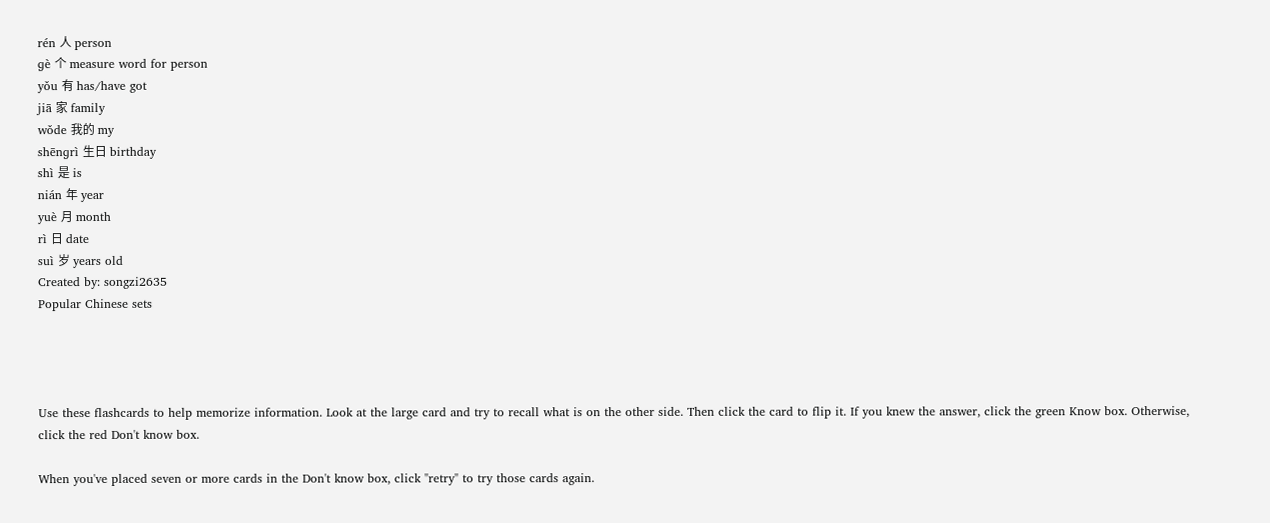rén 人 person
ɡè 个 measure word for person
yǒu 有 has/have got
jiā 家 family
wǒde 我的 my
shēnɡrì 生日 birthday
shì 是 is
nián 年 year
yuè 月 month
rì 日 date
suì 岁 years old
Created by: songzi2635
Popular Chinese sets




Use these flashcards to help memorize information. Look at the large card and try to recall what is on the other side. Then click the card to flip it. If you knew the answer, click the green Know box. Otherwise, click the red Don't know box.

When you've placed seven or more cards in the Don't know box, click "retry" to try those cards again.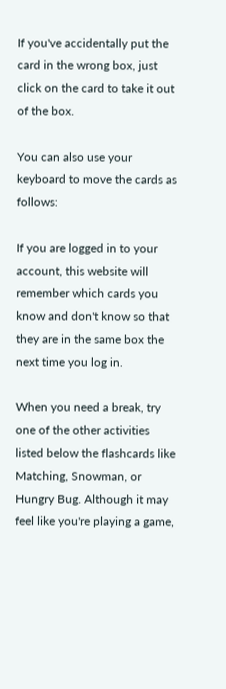If you've accidentally put the card in the wrong box, just click on the card to take it out of the box.

You can also use your keyboard to move the cards as follows:

If you are logged in to your account, this website will remember which cards you know and don't know so that they are in the same box the next time you log in.

When you need a break, try one of the other activities listed below the flashcards like Matching, Snowman, or Hungry Bug. Although it may feel like you're playing a game,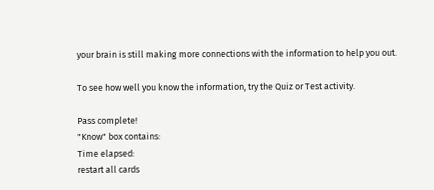your brain is still making more connections with the information to help you out.

To see how well you know the information, try the Quiz or Test activity.

Pass complete!
"Know" box contains:
Time elapsed:
restart all cards